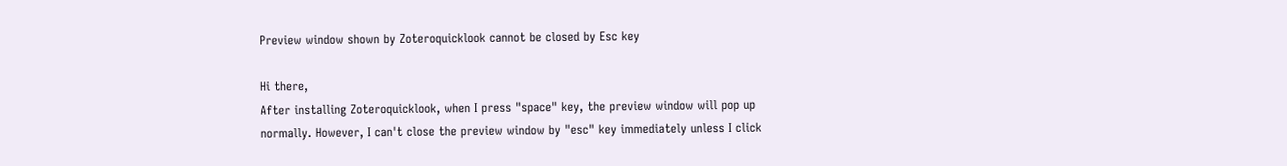Preview window shown by Zoteroquicklook cannot be closed by Esc key

Hi there,
After installing Zoteroquicklook, when I press "space" key, the preview window will pop up normally. However, I can't close the preview window by "esc" key immediately unless I click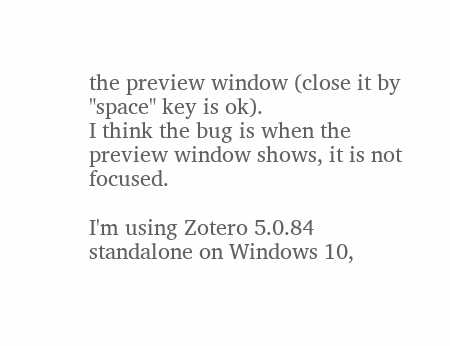the preview window (close it by "space" key is ok).
I think the bug is when the preview window shows, it is not focused.

I'm using Zotero 5.0.84 standalone on Windows 10,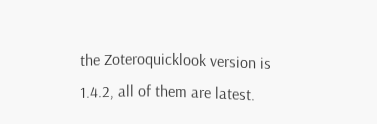the Zoteroquicklook version is 1.4.2, all of them are latest.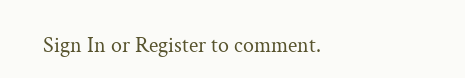Sign In or Register to comment.